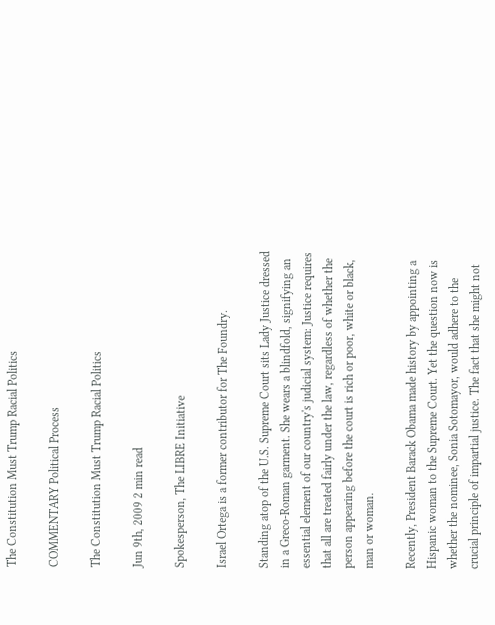The Constitution Must Trump Racial Politics

COMMENTARY Political Process

The Constitution Must Trump Racial Politics

Jun 9th, 2009 2 min read

Spokesperson, The LIBRE Initiative

Israel Ortega is a former contributor for The Foundry.

Standing atop of the U.S. Supreme Court sits Lady Justice dressed in a Greco-Roman garment. She wears a blindfold, signifying an essential element of our country's judicial system: Justice requires that all are treated fairly under the law, regardless of whether the person appearing before the court is rich or poor, white or black, man or woman.

Recently, President Barack Obama made history by appointing a Hispanic woman to the Supreme Court. Yet the question now is whether the nominee, Sonia Sotomayor, would adhere to the crucial principle of impartial justice. The fact that she might not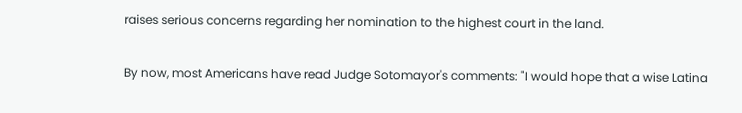raises serious concerns regarding her nomination to the highest court in the land.

By now, most Americans have read Judge Sotomayor's comments: "I would hope that a wise Latina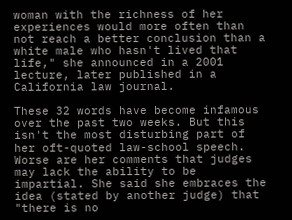woman with the richness of her experiences would more often than not reach a better conclusion than a white male who hasn't lived that life," she announced in a 2001 lecture, later published in a California law journal.

These 32 words have become infamous over the past two weeks. But this isn't the most disturbing part of her oft-quoted law-school speech. Worse are her comments that judges may lack the ability to be impartial. She said she embraces the idea (stated by another judge) that "there is no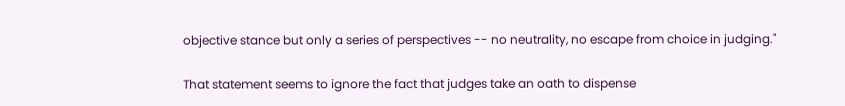objective stance but only a series of perspectives -- no neutrality, no escape from choice in judging."

That statement seems to ignore the fact that judges take an oath to dispense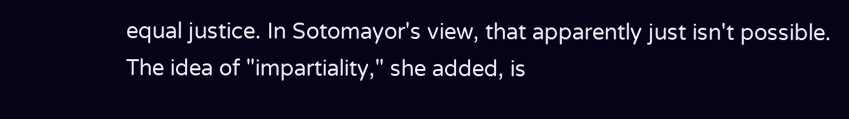equal justice. In Sotomayor's view, that apparently just isn't possible. The idea of "impartiality," she added, is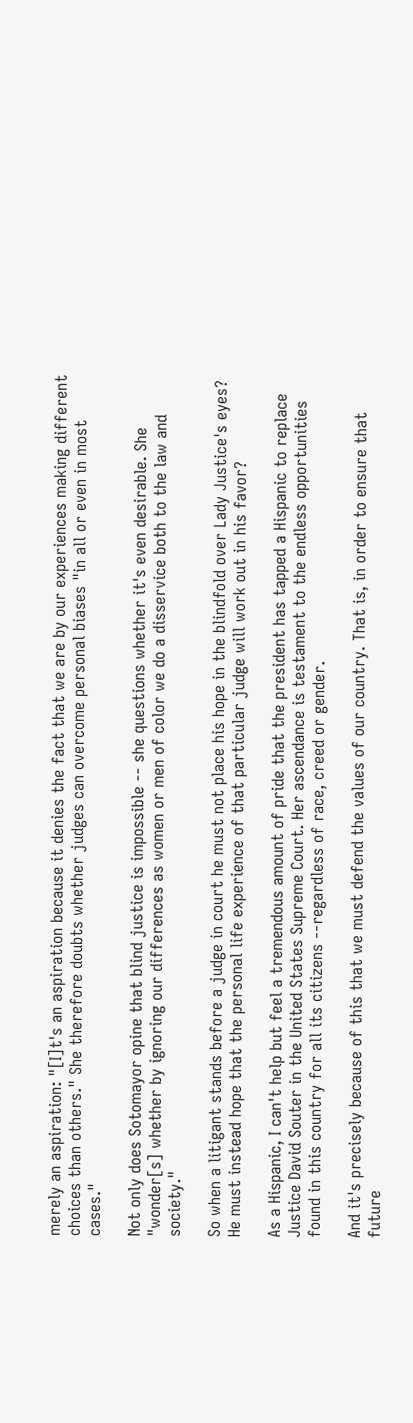merely an aspiration: "[I]t's an aspiration because it denies the fact that we are by our experiences making different choices than others." She therefore doubts whether judges can overcome personal biases "in all or even in most cases."

Not only does Sotomayor opine that blind justice is impossible -- she questions whether it's even desirable. She "wonder[s] whether by ignoring our differences as women or men of color we do a disservice both to the law and society."

So when a litigant stands before a judge in court he must not place his hope in the blindfold over Lady Justice's eyes? He must instead hope that the personal life experience of that particular judge will work out in his favor?

As a Hispanic, I can't help but feel a tremendous amount of pride that the president has tapped a Hispanic to replace Justice David Souter in the United States Supreme Court. Her ascendance is testament to the endless opportunities found in this country for all its citizens --regardless of race, creed or gender.

And it's precisely because of this that we must defend the values of our country. That is, in order to ensure that future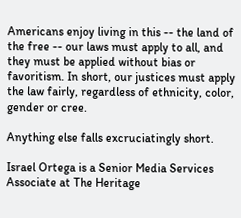Americans enjoy living in this -- the land of the free -- our laws must apply to all, and they must be applied without bias or favoritism. In short, our justices must apply the law fairly, regardless of ethnicity, color, gender or cree.

Anything else falls excruciatingly short.

Israel Ortega is a Senior Media Services Associate at The Heritage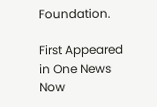Foundation.

First Appeared in One News Now